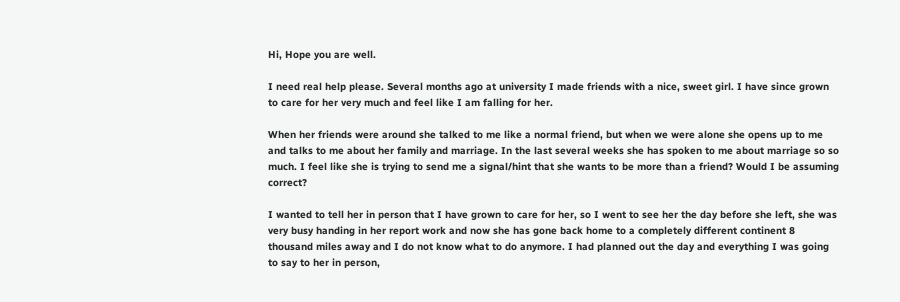Hi, Hope you are well.

I need real help please. Several months ago at university I made friends with a nice, sweet girl. I have since grown to care for her very much and feel like I am falling for her.

When her friends were around she talked to me like a normal friend, but when we were alone she opens up to me and talks to me about her family and marriage. In the last several weeks she has spoken to me about marriage so so much. I feel like she is trying to send me a signal/hint that she wants to be more than a friend? Would I be assuming correct?

I wanted to tell her in person that I have grown to care for her, so I went to see her the day before she left, she was very busy handing in her report work and now she has gone back home to a completely different continent 8 thousand miles away and I do not know what to do anymore. I had planned out the day and everything I was going to say to her in person,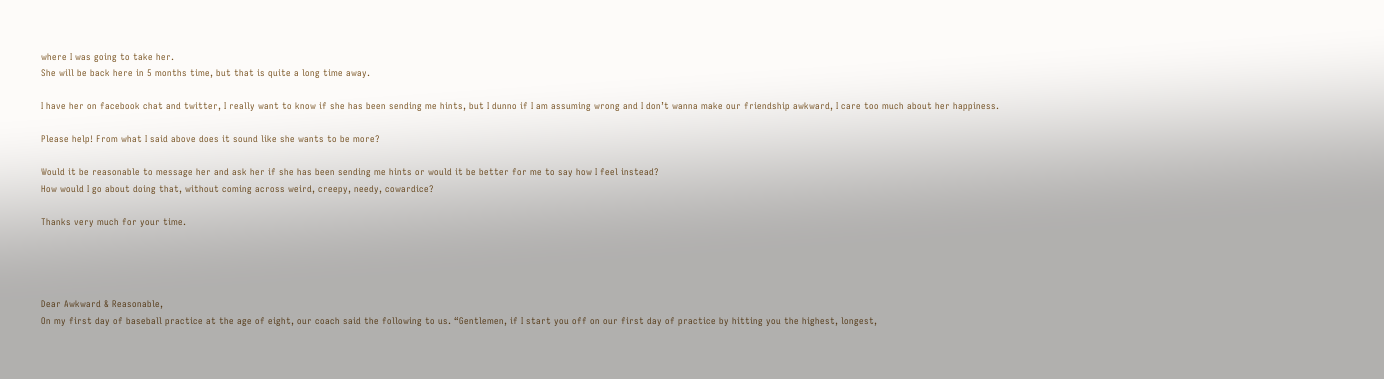where I was going to take her.
She will be back here in 5 months time, but that is quite a long time away.

I have her on facebook chat and twitter, I really want to know if she has been sending me hints, but I dunno if I am assuming wrong and I don’t wanna make our friendship awkward, I care too much about her happiness.

Please help! From what I said above does it sound like she wants to be more?

Would it be reasonable to message her and ask her if she has been sending me hints or would it be better for me to say how I feel instead?
How would I go about doing that, without coming across weird, creepy, needy, cowardice?

Thanks very much for your time.




Dear Awkward & Reasonable,
On my first day of baseball practice at the age of eight, our coach said the following to us. “Gentlemen, if I start you off on our first day of practice by hitting you the highest, longest,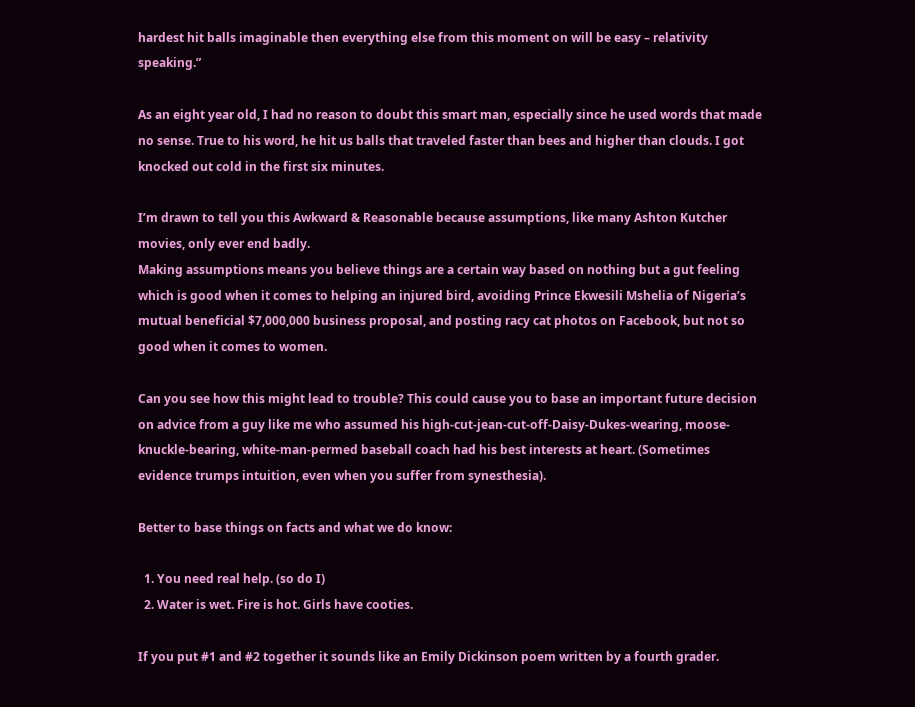hardest hit balls imaginable then everything else from this moment on will be easy – relativity speaking.”

As an eight year old, I had no reason to doubt this smart man, especially since he used words that made no sense. True to his word, he hit us balls that traveled faster than bees and higher than clouds. I got knocked out cold in the first six minutes.

I’m drawn to tell you this Awkward & Reasonable because assumptions, like many Ashton Kutcher movies, only ever end badly.
Making assumptions means you believe things are a certain way based on nothing but a gut feeling which is good when it comes to helping an injured bird, avoiding Prince Ekwesili Mshelia of Nigeria’s mutual beneficial $7,000,000 business proposal, and posting racy cat photos on Facebook, but not so good when it comes to women.

Can you see how this might lead to trouble? This could cause you to base an important future decision on advice from a guy like me who assumed his high-cut-jean-cut-off-Daisy-Dukes-wearing, moose-knuckle-bearing, white-man-permed baseball coach had his best interests at heart. (Sometimes evidence trumps intuition, even when you suffer from synesthesia).

Better to base things on facts and what we do know:

  1. You need real help. (so do I)
  2. Water is wet. Fire is hot. Girls have cooties.

If you put #1 and #2 together it sounds like an Emily Dickinson poem written by a fourth grader.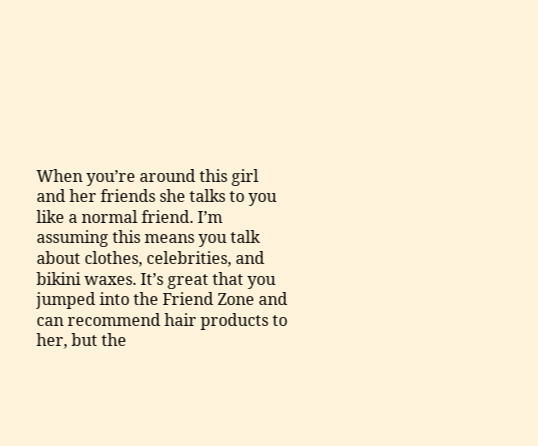When you’re around this girl and her friends she talks to you like a normal friend. I’m assuming this means you talk about clothes, celebrities, and bikini waxes. It’s great that you jumped into the Friend Zone and can recommend hair products to her, but the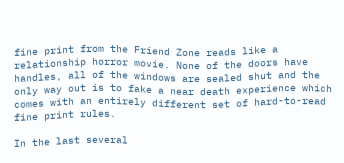fine print from the Friend Zone reads like a relationship horror movie. None of the doors have handles, all of the windows are sealed shut and the only way out is to fake a near death experience which comes with an entirely different set of hard-to-read fine print rules.

In the last several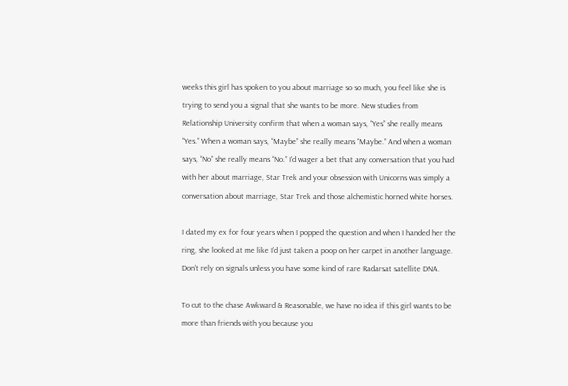weeks this girl has spoken to you about marriage so so much, you feel like she is trying to send you a signal that she wants to be more. New studies from Relationship University confirm that when a woman says, “Yes” she really means “Yes.” When a woman says, “Maybe” she really means “Maybe.” And when a woman says, “No” she really means “No.” I’d wager a bet that any conversation that you had with her about marriage, Star Trek and your obsession with Unicorns was simply a conversation about marriage, Star Trek and those alchemistic horned white horses.

I dated my ex for four years when I popped the question and when I handed her the ring, she looked at me like I’d just taken a poop on her carpet in another language. Don’t rely on signals unless you have some kind of rare Radarsat satellite DNA.

To cut to the chase Awkward & Reasonable, we have no idea if this girl wants to be more than friends with you because you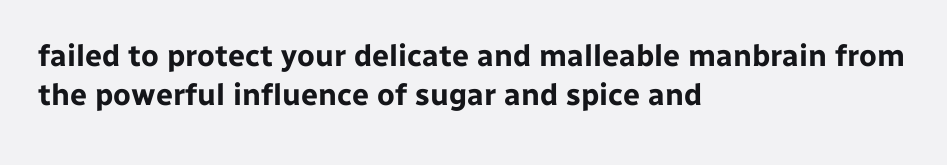failed to protect your delicate and malleable manbrain from the powerful influence of sugar and spice and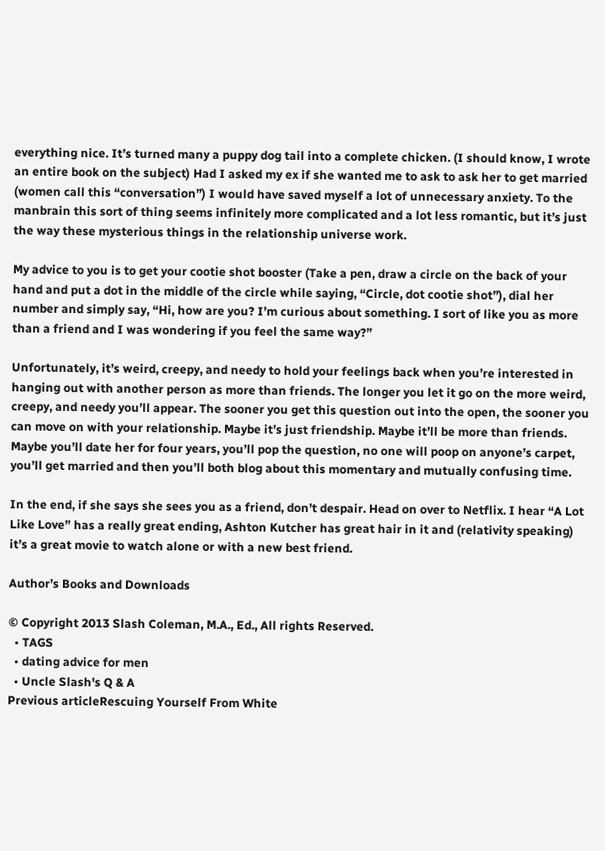everything nice. It’s turned many a puppy dog tail into a complete chicken. (I should know, I wrote an entire book on the subject) Had I asked my ex if she wanted me to ask to ask her to get married (women call this “conversation”) I would have saved myself a lot of unnecessary anxiety. To the manbrain this sort of thing seems infinitely more complicated and a lot less romantic, but it’s just the way these mysterious things in the relationship universe work.

My advice to you is to get your cootie shot booster (Take a pen, draw a circle on the back of your hand and put a dot in the middle of the circle while saying, “Circle, dot cootie shot”), dial her number and simply say, “Hi, how are you? I’m curious about something. I sort of like you as more than a friend and I was wondering if you feel the same way?”

Unfortunately, it’s weird, creepy, and needy to hold your feelings back when you’re interested in hanging out with another person as more than friends. The longer you let it go on the more weird, creepy, and needy you’ll appear. The sooner you get this question out into the open, the sooner you can move on with your relationship. Maybe it’s just friendship. Maybe it’ll be more than friends. Maybe you’ll date her for four years, you’ll pop the question, no one will poop on anyone’s carpet, you’ll get married and then you’ll both blog about this momentary and mutually confusing time.

In the end, if she says she sees you as a friend, don’t despair. Head on over to Netflix. I hear “A Lot Like Love” has a really great ending, Ashton Kutcher has great hair in it and (relativity speaking) it’s a great movie to watch alone or with a new best friend.

Author’s Books and Downloads

© Copyright 2013 Slash Coleman, M.A., Ed., All rights Reserved.
  • TAGS
  • dating advice for men
  • Uncle Slash's Q & A
Previous articleRescuing Yourself From White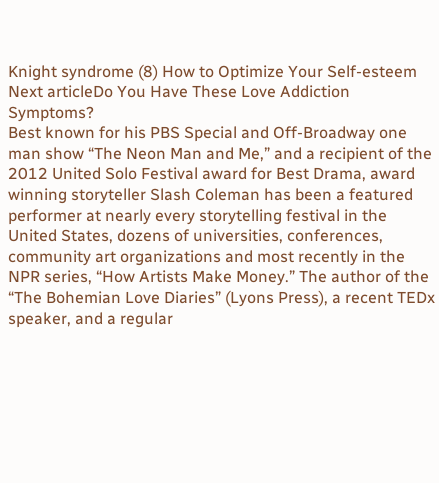Knight syndrome (8) How to Optimize Your Self-esteem
Next articleDo You Have These Love Addiction Symptoms?
Best known for his PBS Special and Off-Broadway one man show “The Neon Man and Me,” and a recipient of the 2012 United Solo Festival award for Best Drama, award winning storyteller Slash Coleman has been a featured performer at nearly every storytelling festival in the United States, dozens of universities, conferences, community art organizations and most recently in the NPR series, “How Artists Make Money.” The author of the “The Bohemian Love Diaries” (Lyons Press), a recent TEDx speaker, and a regular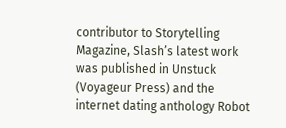contributor to Storytelling Magazine, Slash’s latest work was published in Unstuck (Voyageur Press) and the internet dating anthology Robot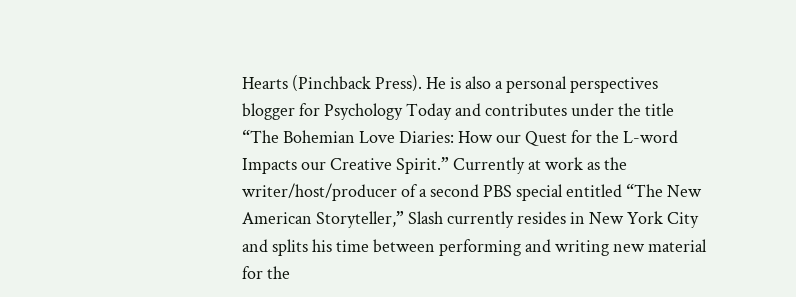Hearts (Pinchback Press). He is also a personal perspectives blogger for Psychology Today and contributes under the title “The Bohemian Love Diaries: How our Quest for the L-word Impacts our Creative Spirit.” Currently at work as the writer/host/producer of a second PBS special entitled “The New American Storyteller,” Slash currently resides in New York City and splits his time between performing and writing new material for the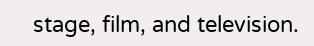stage, film, and television.